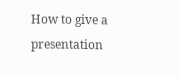How to give a presentation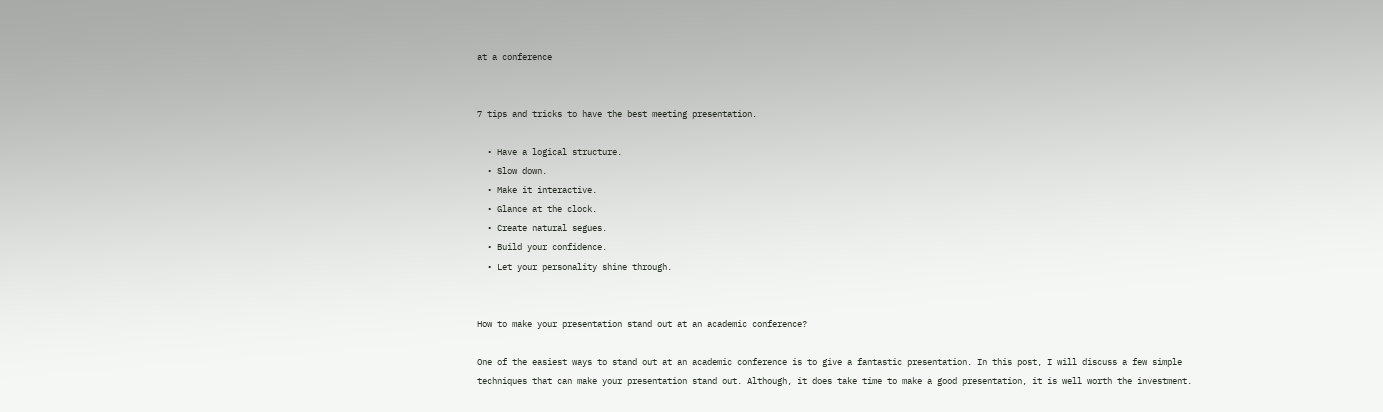at a conference


7 tips and tricks to have the best meeting presentation.

  • Have a logical structure.
  • Slow down.
  • Make it interactive.
  • Glance at the clock.
  • Create natural segues.
  • Build your confidence.
  • Let your personality shine through.


How to make your presentation stand out at an academic conference?

One of the easiest ways to stand out at an academic conference is to give a fantastic presentation. In this post, I will discuss a few simple techniques that can make your presentation stand out. Although, it does take time to make a good presentation, it is well worth the investment.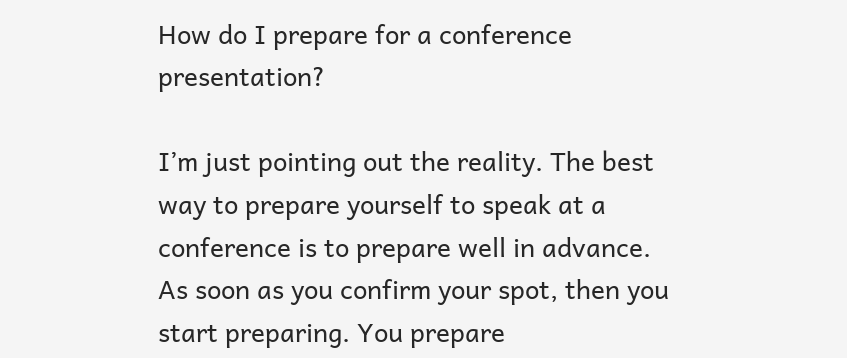How do I prepare for a conference presentation?

I’m just pointing out the reality. The best way to prepare yourself to speak at a conference is to prepare well in advance. As soon as you confirm your spot, then you start preparing. You prepare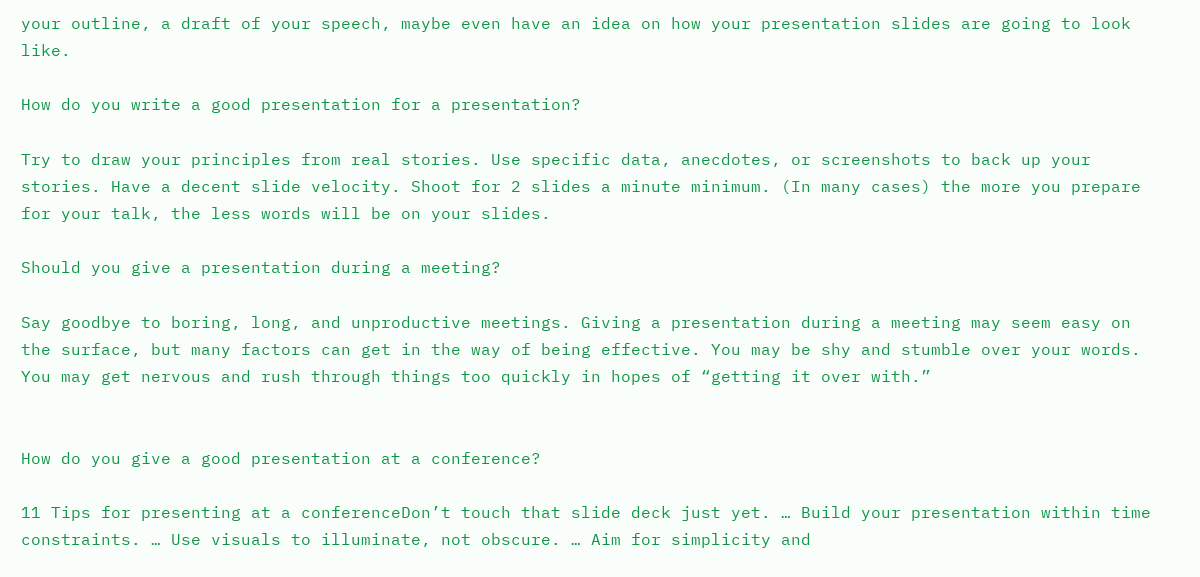your outline, a draft of your speech, maybe even have an idea on how your presentation slides are going to look like.

How do you write a good presentation for a presentation?

Try to draw your principles from real stories. Use specific data, anecdotes, or screenshots to back up your stories. Have a decent slide velocity. Shoot for 2 slides a minute minimum. (In many cases) the more you prepare for your talk, the less words will be on your slides.

Should you give a presentation during a meeting?

Say goodbye to boring, long, and unproductive meetings. Giving a presentation during a meeting may seem easy on the surface, but many factors can get in the way of being effective. You may be shy and stumble over your words. You may get nervous and rush through things too quickly in hopes of “getting it over with.”


How do you give a good presentation at a conference?

11 Tips for presenting at a conferenceDon’t touch that slide deck just yet. … Build your presentation within time constraints. … Use visuals to illuminate, not obscure. … Aim for simplicity and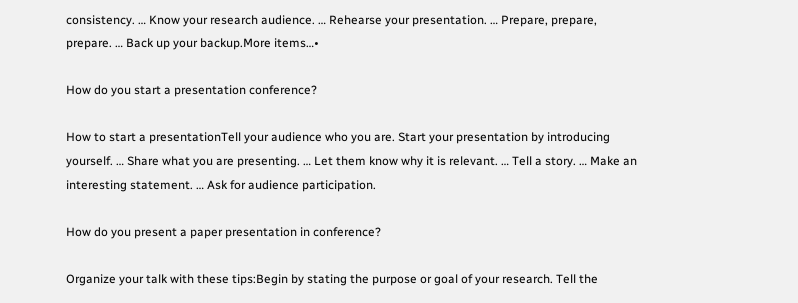consistency. … Know your research audience. … Rehearse your presentation. … Prepare, prepare, prepare. … Back up your backup.More items…•

How do you start a presentation conference?

How to start a presentationTell your audience who you are. Start your presentation by introducing yourself. … Share what you are presenting. … Let them know why it is relevant. … Tell a story. … Make an interesting statement. … Ask for audience participation.

How do you present a paper presentation in conference?

Organize your talk with these tips:Begin by stating the purpose or goal of your research. Tell the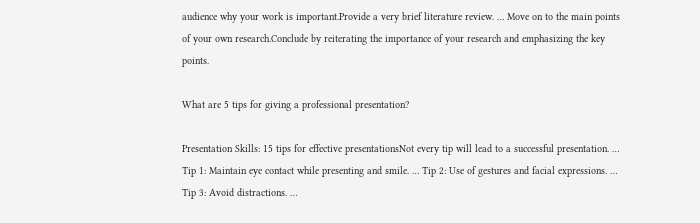audience why your work is important.Provide a very brief literature review. … Move on to the main points of your own research.Conclude by reiterating the importance of your research and emphasizing the key points.

What are 5 tips for giving a professional presentation?

Presentation Skills: 15 tips for effective presentationsNot every tip will lead to a successful presentation. … Tip 1: Maintain eye contact while presenting and smile. … Tip 2: Use of gestures and facial expressions. … Tip 3: Avoid distractions. …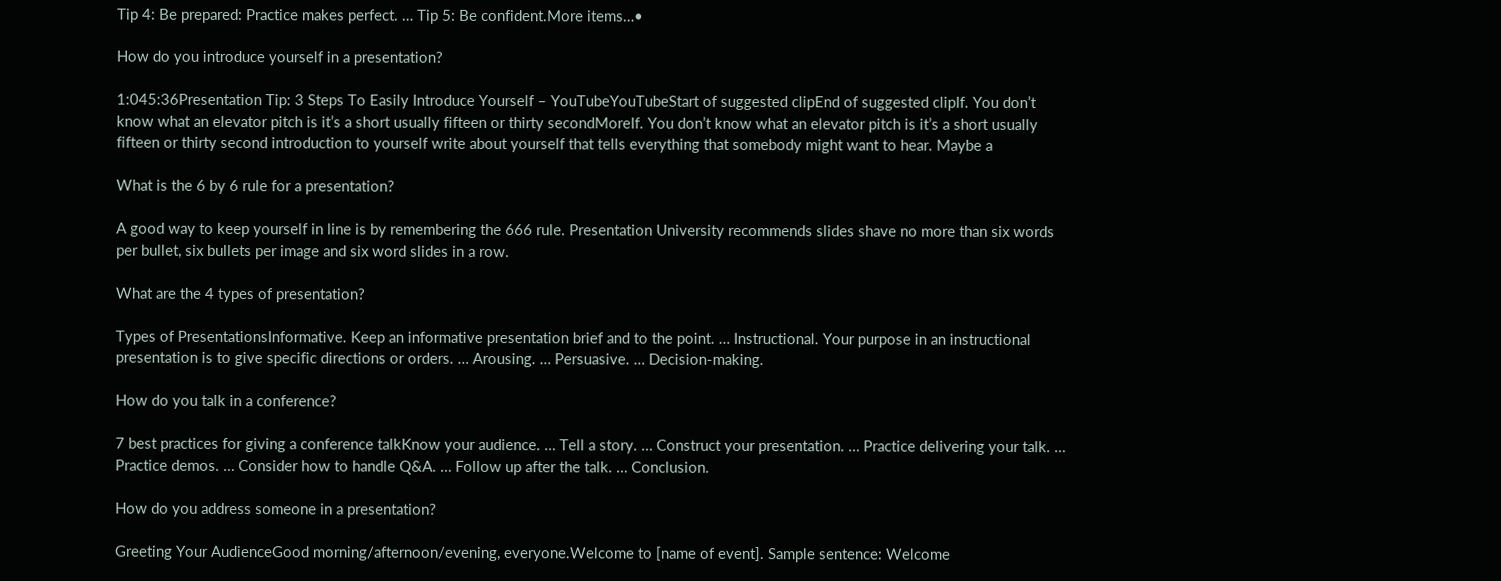Tip 4: Be prepared: Practice makes perfect. … Tip 5: Be confident.More items…•

How do you introduce yourself in a presentation?

1:045:36Presentation Tip: 3 Steps To Easily Introduce Yourself – YouTubeYouTubeStart of suggested clipEnd of suggested clipIf. You don’t know what an elevator pitch is it’s a short usually fifteen or thirty secondMoreIf. You don’t know what an elevator pitch is it’s a short usually fifteen or thirty second introduction to yourself write about yourself that tells everything that somebody might want to hear. Maybe a

What is the 6 by 6 rule for a presentation?

A good way to keep yourself in line is by remembering the 666 rule. Presentation University recommends slides shave no more than six words per bullet, six bullets per image and six word slides in a row.

What are the 4 types of presentation?

Types of PresentationsInformative. Keep an informative presentation brief and to the point. … Instructional. Your purpose in an instructional presentation is to give specific directions or orders. … Arousing. … Persuasive. … Decision-making.

How do you talk in a conference?

7 best practices for giving a conference talkKnow your audience. … Tell a story. … Construct your presentation. … Practice delivering your talk. … Practice demos. … Consider how to handle Q&A. … Follow up after the talk. … Conclusion.

How do you address someone in a presentation?

Greeting Your AudienceGood morning/afternoon/evening, everyone.Welcome to [name of event]. Sample sentence: Welcome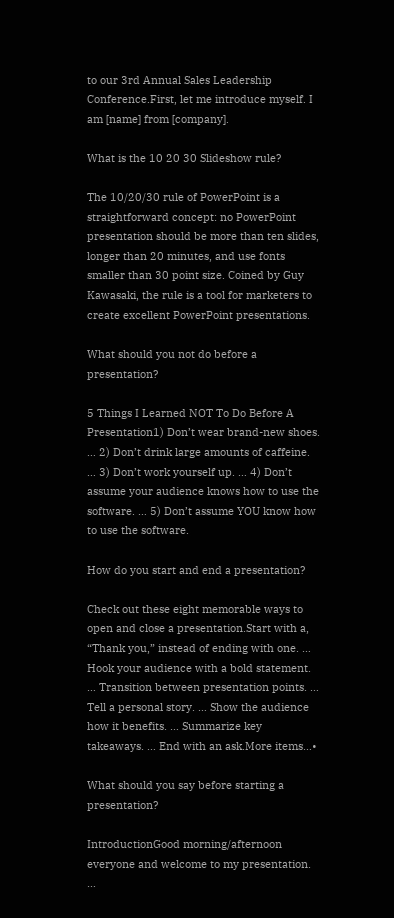to our 3rd Annual Sales Leadership Conference.First, let me introduce myself. I am [name] from [company].

What is the 10 20 30 Slideshow rule?

The 10/20/30 rule of PowerPoint is a straightforward concept: no PowerPoint presentation should be more than ten slides, longer than 20 minutes, and use fonts smaller than 30 point size. Coined by Guy Kawasaki, the rule is a tool for marketers to create excellent PowerPoint presentations.

What should you not do before a presentation?

5 Things I Learned NOT To Do Before A Presentation1) Don’t wear brand-new shoes. … 2) Don’t drink large amounts of caffeine. … 3) Don’t work yourself up. … 4) Don’t assume your audience knows how to use the software. … 5) Don’t assume YOU know how to use the software.

How do you start and end a presentation?

Check out these eight memorable ways to open and close a presentation.Start with a, “Thank you,” instead of ending with one. … Hook your audience with a bold statement. … Transition between presentation points. … Tell a personal story. … Show the audience how it benefits. … Summarize key takeaways. … End with an ask.More items…•

What should you say before starting a presentation?

IntroductionGood morning/afternoon everyone and welcome to my presentation. …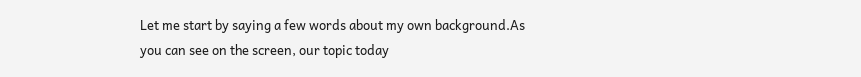Let me start by saying a few words about my own background.As you can see on the screen, our topic today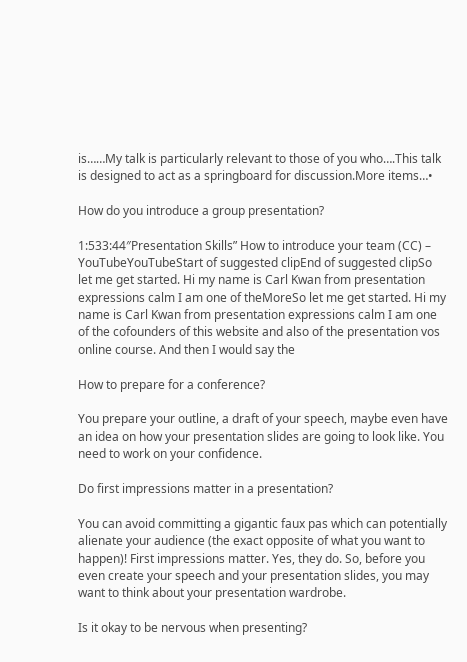is……My talk is particularly relevant to those of you who….This talk is designed to act as a springboard for discussion.More items…•

How do you introduce a group presentation?

1:533:44″Presentation Skills” How to introduce your team (CC) – YouTubeYouTubeStart of suggested clipEnd of suggested clipSo let me get started. Hi my name is Carl Kwan from presentation expressions calm I am one of theMoreSo let me get started. Hi my name is Carl Kwan from presentation expressions calm I am one of the cofounders of this website and also of the presentation vos online course. And then I would say the

How to prepare for a conference?

You prepare your outline, a draft of your speech, maybe even have an idea on how your presentation slides are going to look like. You need to work on your confidence.

Do first impressions matter in a presentation?

You can avoid committing a gigantic faux pas which can potentially alienate your audience (the exact opposite of what you want to happen)! First impressions matter. Yes, they do. So, before you even create your speech and your presentation slides, you may want to think about your presentation wardrobe.

Is it okay to be nervous when presenting?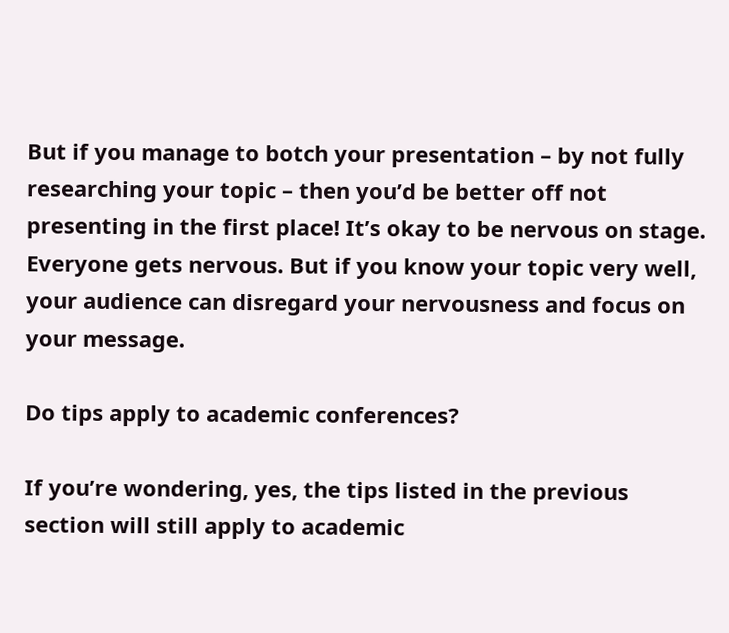But if you manage to botch your presentation – by not fully researching your topic – then you’d be better off not presenting in the first place! It’s okay to be nervous on stage. Everyone gets nervous. But if you know your topic very well, your audience can disregard your nervousness and focus on your message.

Do tips apply to academic conferences?

If you’re wondering, yes, the tips listed in the previous section will still apply to academic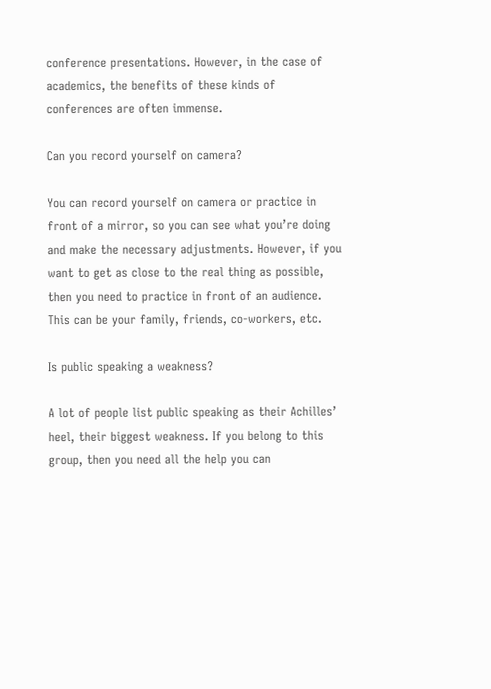conference presentations. However, in the case of academics, the benefits of these kinds of conferences are often immense.

Can you record yourself on camera?

You can record yourself on camera or practice in front of a mirror, so you can see what you’re doing and make the necessary adjustments. However, if you want to get as close to the real thing as possible, then you need to practice in front of an audience. This can be your family, friends, co-workers, etc.

Is public speaking a weakness?

A lot of people list public speaking as their Achilles’ heel, their biggest weakness. If you belong to this group, then you need all the help you can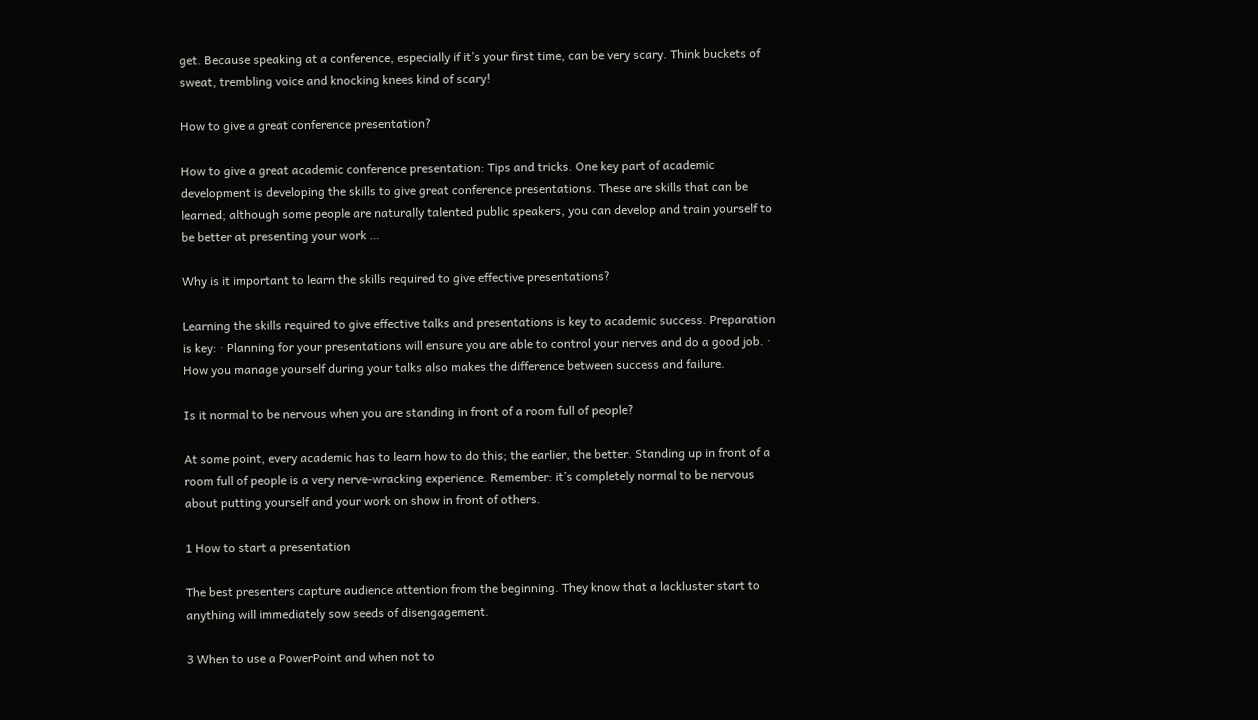get. Because speaking at a conference, especially if it’s your first time, can be very scary. Think buckets of sweat, trembling voice and knocking knees kind of scary!

How to give a great conference presentation?

How to give a great academic conference presentation: Tips and tricks. One key part of academic development is developing the skills to give great conference presentations. These are skills that can be learned; although some people are naturally talented public speakers, you can develop and train yourself to be better at presenting your work …

Why is it important to learn the skills required to give effective presentations?

Learning the skills required to give effective talks and presentations is key to academic success. Preparation is key: · Planning for your presentations will ensure you are able to control your nerves and do a good job. · How you manage yourself during your talks also makes the difference between success and failure.

Is it normal to be nervous when you are standing in front of a room full of people?

At some point, every academic has to learn how to do this; the earlier, the better. Standing up in front of a room full of people is a very nerve-wracking experience. Remember: it’s completely normal to be nervous about putting yourself and your work on show in front of others.

1 How to start a presentation

The best presenters capture audience attention from the beginning. They know that a lackluster start to anything will immediately sow seeds of disengagement.

3 When to use a PowerPoint and when not to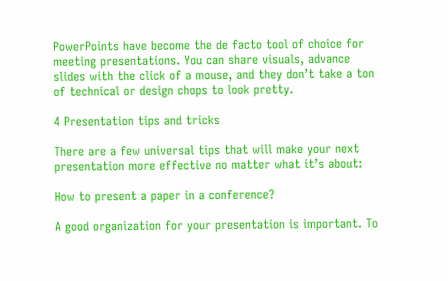PowerPoints have become the de facto tool of choice for meeting presentations. You can share visuals, advance slides with the click of a mouse, and they don’t take a ton of technical or design chops to look pretty.

4 Presentation tips and tricks

There are a few universal tips that will make your next presentation more effective no matter what it’s about:

How to present a paper in a conference?

A good organization for your presentation is important. To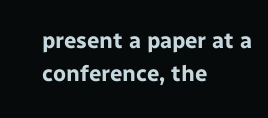present a paper at a conference, the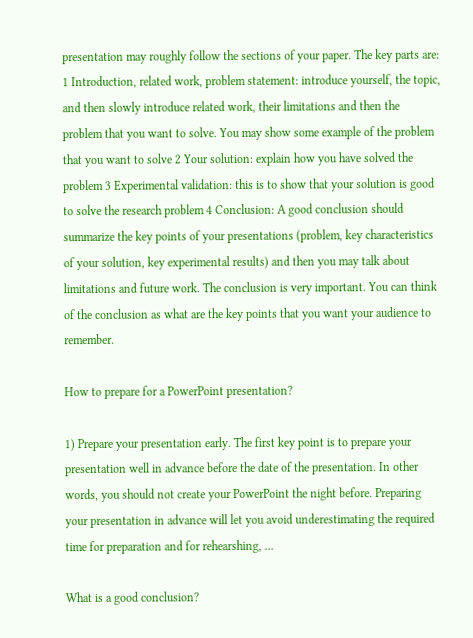presentation may roughly follow the sections of your paper. The key parts are: 1 Introduction, related work, problem statement: introduce yourself, the topic, and then slowly introduce related work, their limitations and then the problem that you want to solve. You may show some example of the problem that you want to solve 2 Your solution: explain how you have solved the problem 3 Experimental validation: this is to show that your solution is good to solve the research problem 4 Conclusion: A good conclusion should summarize the key points of your presentations (problem, key characteristics of your solution, key experimental results) and then you may talk about limitations and future work. The conclusion is very important. You can think of the conclusion as what are the key points that you want your audience to remember.

How to prepare for a PowerPoint presentation?

1) Prepare your presentation early. The first key point is to prepare your presentation well in advance before the date of the presentation. In other words, you should not create your PowerPoint the night before. Preparing your presentation in advance will let you avoid underestimating the required time for preparation and for rehearshing, …

What is a good conclusion?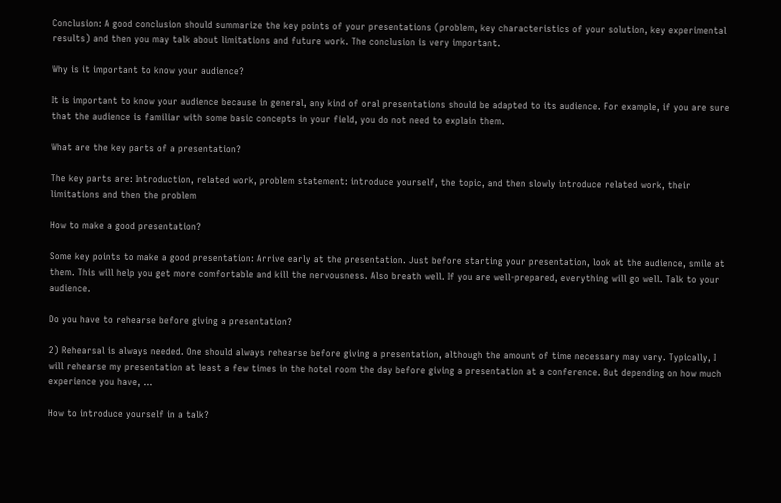Conclusion: A good conclusion should summarize the key points of your presentations (problem, key characteristics of your solution, key experimental results) and then you may talk about limitations and future work. The conclusion is very important.

Why is it important to know your audience?

It is important to know your audience because in general, any kind of oral presentations should be adapted to its audience. For example, if you are sure that the audience is familiar with some basic concepts in your field, you do not need to explain them.

What are the key parts of a presentation?

The key parts are: Introduction, related work, problem statement: introduce yourself, the topic, and then slowly introduce related work, their limitations and then the problem

How to make a good presentation?

Some key points to make a good presentation: Arrive early at the presentation. Just before starting your presentation, look at the audience, smile at them. This will help you get more comfortable and kill the nervousness. Also breath well. If you are well-prepared, everything will go well. Talk to your audience.

Do you have to rehearse before giving a presentation?

2) Rehearsal is always needed. One should always rehearse before giving a presentation, although the amount of time necessary may vary. Typically, I will rehearse my presentation at least a few times in the hotel room the day before giving a presentation at a conference. But depending on how much experience you have, …

How to introduce yourself in a talk?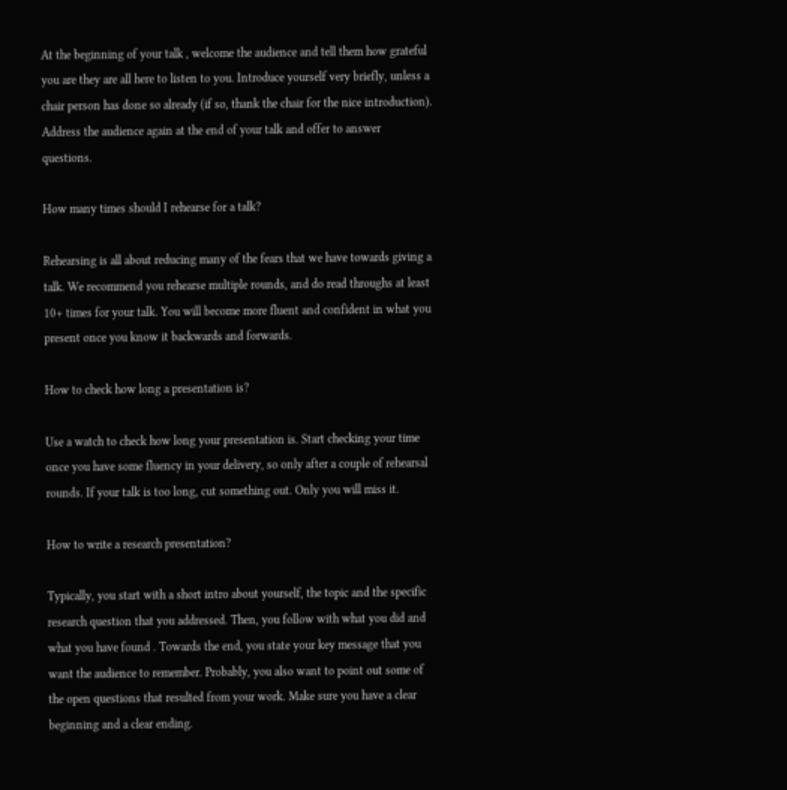At the beginning of your talk , welcome the audience and tell them how grateful you are they are all here to listen to you. Introduce yourself very briefly, unless a chair person has done so already (if so, thank the chair for the nice introduction). Address the audience again at the end of your talk and offer to answer questions.

How many times should I rehearse for a talk?

Rehearsing is all about reducing many of the fears that we have towards giving a talk. We recommend you rehearse multiple rounds, and do read throughs at least 10+ times for your talk. You will become more fluent and confident in what you present once you know it backwards and forwards.

How to check how long a presentation is?

Use a watch to check how long your presentation is. Start checking your time once you have some fluency in your delivery, so only after a couple of rehearsal rounds. If your talk is too long, cut something out. Only you will miss it.

How to write a research presentation?

Typically, you start with a short intro about yourself, the topic and the specific research question that you addressed. Then, you follow with what you did and what you have found . Towards the end, you state your key message that you want the audience to remember. Probably, you also want to point out some of the open questions that resulted from your work. Make sure you have a clear beginning and a clear ending.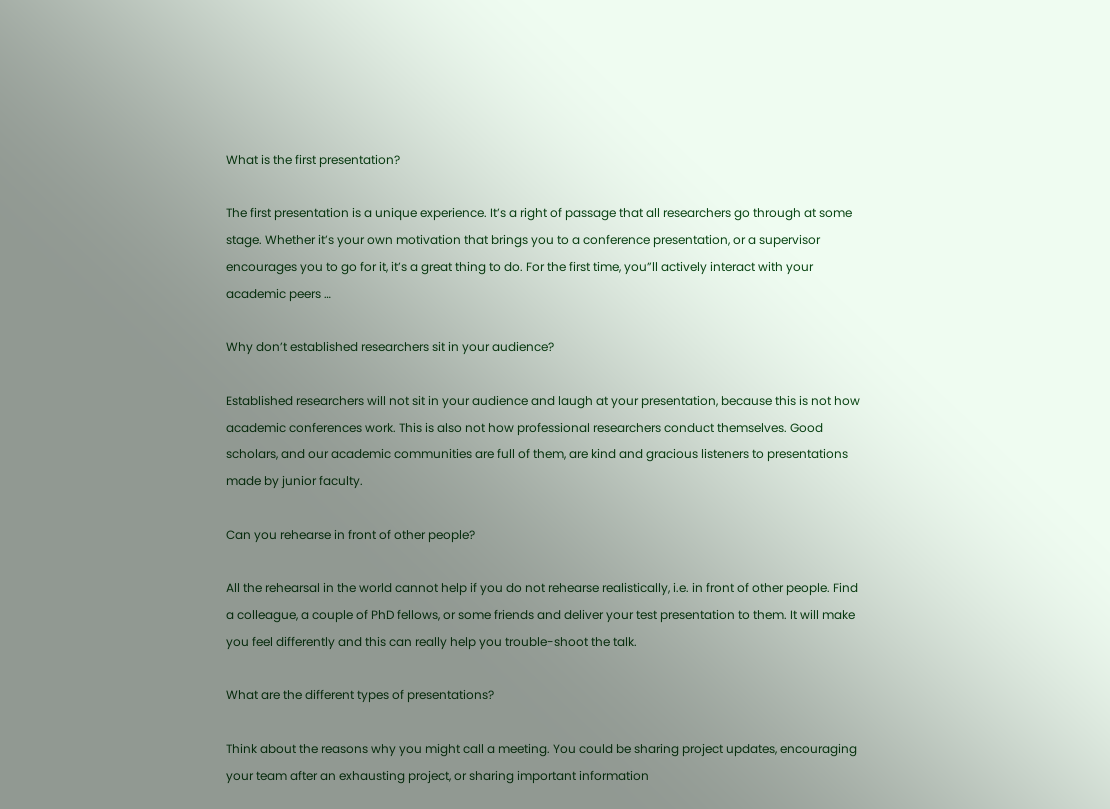What is the first presentation?

The first presentation is a unique experience. It’s a right of passage that all researchers go through at some stage. Whether it’s your own motivation that brings you to a conference presentation, or a supervisor encourages you to go for it, it’s a great thing to do. For the first time, you”ll actively interact with your academic peers …

Why don’t established researchers sit in your audience?

Established researchers will not sit in your audience and laugh at your presentation, because this is not how academic conferences work. This is also not how professional researchers conduct themselves. Good scholars, and our academic communities are full of them, are kind and gracious listeners to presentations made by junior faculty.

Can you rehearse in front of other people?

All the rehearsal in the world cannot help if you do not rehearse realistically, i.e. in front of other people. Find a colleague, a couple of PhD fellows, or some friends and deliver your test presentation to them. It will make you feel differently and this can really help you trouble-shoot the talk.

What are the different types of presentations?

Think about the reasons why you might call a meeting. You could be sharing project updates, encouraging your team after an exhausting project, or sharing important information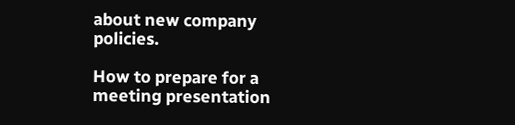about new company policies.

How to prepare for a meeting presentation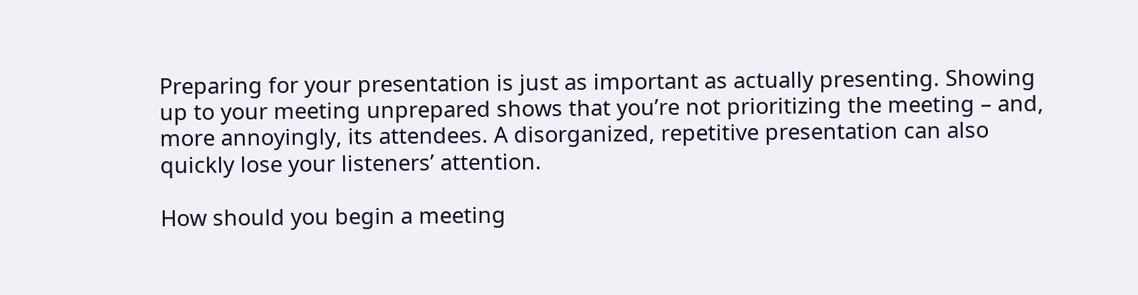Preparing for your presentation is just as important as actually presenting. Showing up to your meeting unprepared shows that you’re not prioritizing the meeting – and, more annoyingly, its attendees. A disorganized, repetitive presentation can also quickly lose your listeners’ attention.

How should you begin a meeting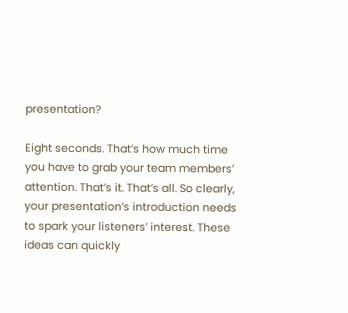presentation?

Eight seconds. That’s how much time you have to grab your team members’ attention. That’s it. That’s all. So clearly, your presentation’s introduction needs to spark your listeners’ interest. These ideas can quickly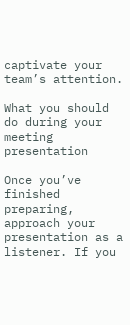captivate your team’s attention.

What you should do during your meeting presentation

Once you’ve finished preparing, approach your presentation as a listener. If you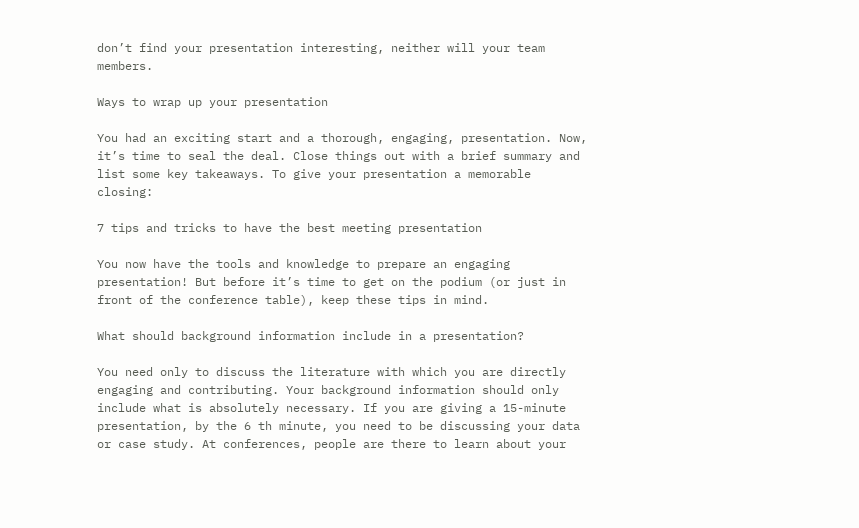don’t find your presentation interesting, neither will your team members.

Ways to wrap up your presentation

You had an exciting start and a thorough, engaging, presentation. Now, it’s time to seal the deal. Close things out with a brief summary and list some key takeaways. To give your presentation a memorable closing:

7 tips and tricks to have the best meeting presentation

You now have the tools and knowledge to prepare an engaging presentation! But before it’s time to get on the podium (or just in front of the conference table), keep these tips in mind.

What should background information include in a presentation?

You need only to discuss the literature with which you are directly engaging and contributing. Your background information should only include what is absolutely necessary. If you are giving a 15-minute presentation, by the 6 th minute, you need to be discussing your data or case study. At conferences, people are there to learn about your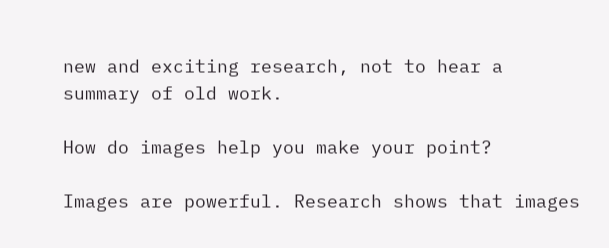new and exciting research, not to hear a summary of old work.

How do images help you make your point?

Images are powerful. Research shows that images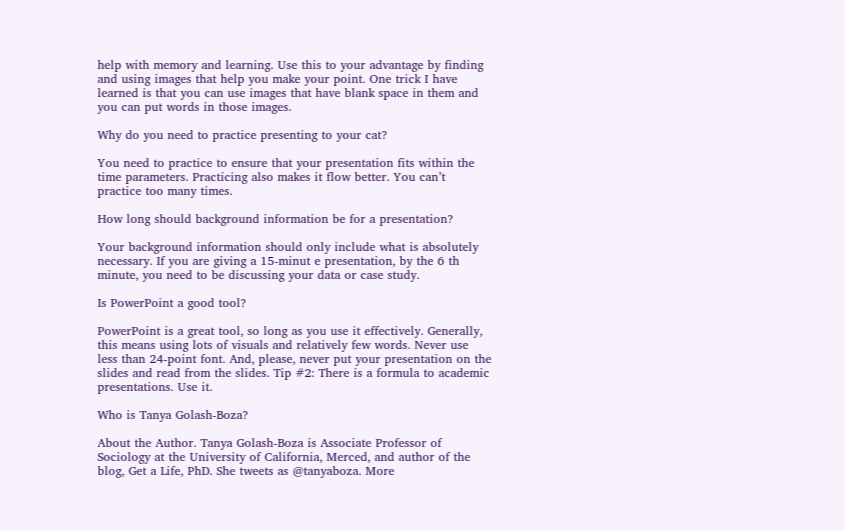help with memory and learning. Use this to your advantage by finding and using images that help you make your point. One trick I have learned is that you can use images that have blank space in them and you can put words in those images.

Why do you need to practice presenting to your cat?

You need to practice to ensure that your presentation fits within the time parameters. Practicing also makes it flow better. You can’t practice too many times.

How long should background information be for a presentation?

Your background information should only include what is absolutely necessary. If you are giving a 15-minut e presentation, by the 6 th minute, you need to be discussing your data or case study.

Is PowerPoint a good tool?

PowerPoint is a great tool, so long as you use it effectively. Generally, this means using lots of visuals and relatively few words. Never use less than 24-point font. And, please, never put your presentation on the slides and read from the slides. Tip #2: There is a formula to academic presentations. Use it.

Who is Tanya Golash-Boza?

About the Author. Tanya Golash-Boza is Associate Professor of Sociology at the University of California, Merced, and author of the blog, Get a Life, PhD. She tweets as @tanyaboza. More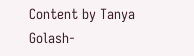Content by Tanya Golash-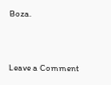Boza.


Leave a Comment